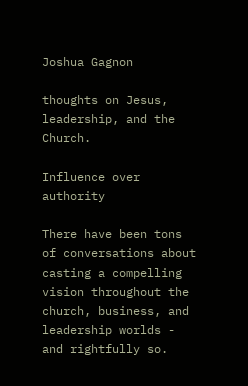Joshua Gagnon

thoughts on Jesus, leadership, and the Church.

Influence over authority

There have been tons of conversations about casting a compelling vision throughout the church, business, and leadership worlds - and rightfully so.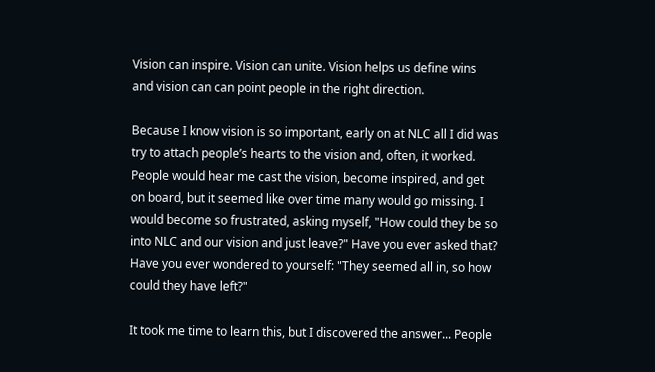Vision can inspire. Vision can unite. Vision helps us define wins and vision can can point people in the right direction.

Because I know vision is so important, early on at NLC all I did was try to attach people’s hearts to the vision and, often, it worked. People would hear me cast the vision, become inspired, and get on board, but it seemed like over time many would go missing. I would become so frustrated, asking myself, "How could they be so into NLC and our vision and just leave?" Have you ever asked that? Have you ever wondered to yourself: "They seemed all in, so how could they have left?"

It took me time to learn this, but I discovered the answer... People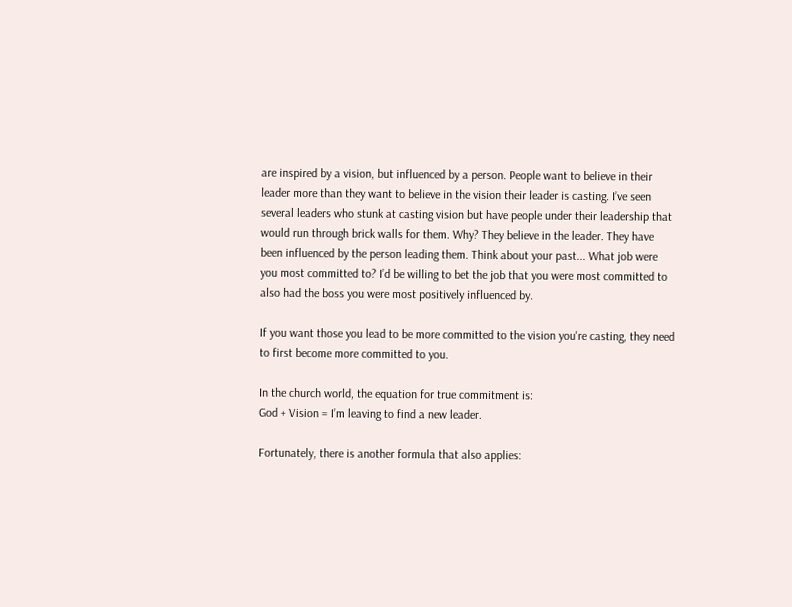are inspired by a vision, but influenced by a person. People want to believe in their leader more than they want to believe in the vision their leader is casting. I’ve seen several leaders who stunk at casting vision but have people under their leadership that would run through brick walls for them. Why? They believe in the leader. They have been influenced by the person leading them. Think about your past... What job were you most committed to? I’d be willing to bet the job that you were most committed to also had the boss you were most positively influenced by.

If you want those you lead to be more committed to the vision you're casting, they need to first become more committed to you.

In the church world, the equation for true commitment is:
God + Vision = I’m leaving to find a new leader.

Fortunately, there is another formula that also applies: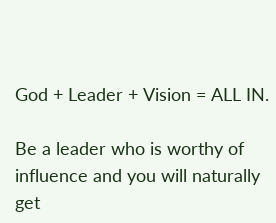God + Leader + Vision = ALL IN.

Be a leader who is worthy of influence and you will naturally get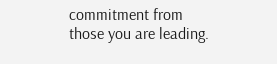commitment from those you are leading.